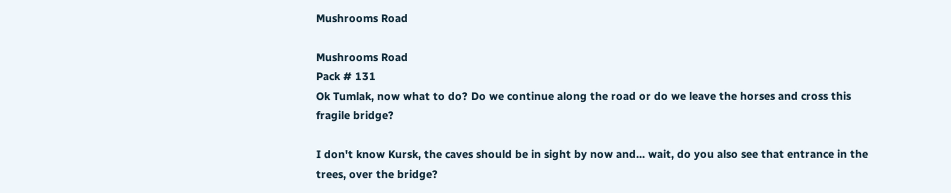Mushrooms Road

Mushrooms Road
Pack # 131
Ok Tumlak, now what to do? Do we continue along the road or do we leave the horses and cross this fragile bridge?

I don't know Kursk, the caves should be in sight by now and... wait, do you also see that entrance in the trees, over the bridge?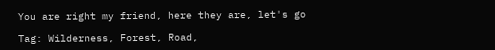You are right my friend, here they are, let's go

Tag: Wilderness, Forest, Road,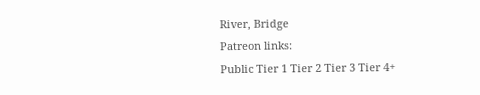River, Bridge
Patreon links:
Public Tier 1 Tier 2 Tier 3 Tier 4+